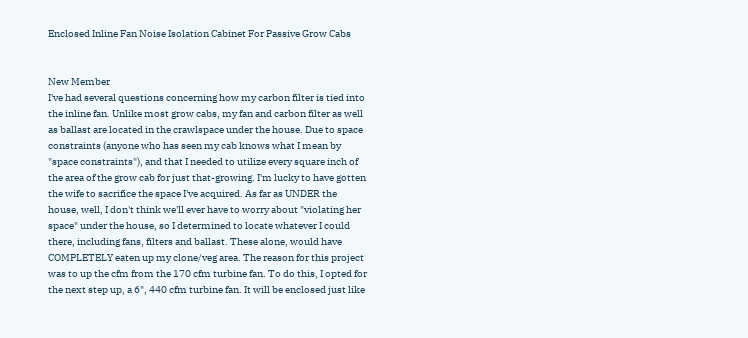Enclosed Inline Fan Noise Isolation Cabinet For Passive Grow Cabs


New Member
I've had several questions concerning how my carbon filter is tied into the inline fan. Unlike most grow cabs, my fan and carbon filter as well as ballast are located in the crawlspace under the house. Due to space constraints (anyone who has seen my cab knows what I mean by "space constraints"), and that I needed to utilize every square inch of the area of the grow cab for just that-growing. I'm lucky to have gotten the wife to sacrifice the space I've acquired. As far as UNDER the house, well, I don't think we'll ever have to worry about "violating her space" under the house, so I determined to locate whatever I could there, including fans, filters and ballast. These alone, would have COMPLETELY eaten up my clone/veg area. The reason for this project was to up the cfm from the 170 cfm turbine fan. To do this, I opted for the next step up, a 6", 440 cfm turbine fan. It will be enclosed just like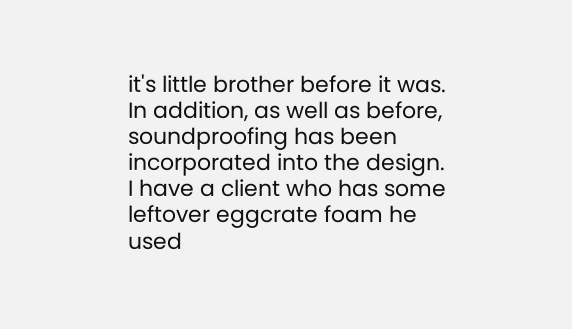it's little brother before it was. In addition, as well as before, soundproofing has been incorporated into the design. I have a client who has some leftover eggcrate foam he used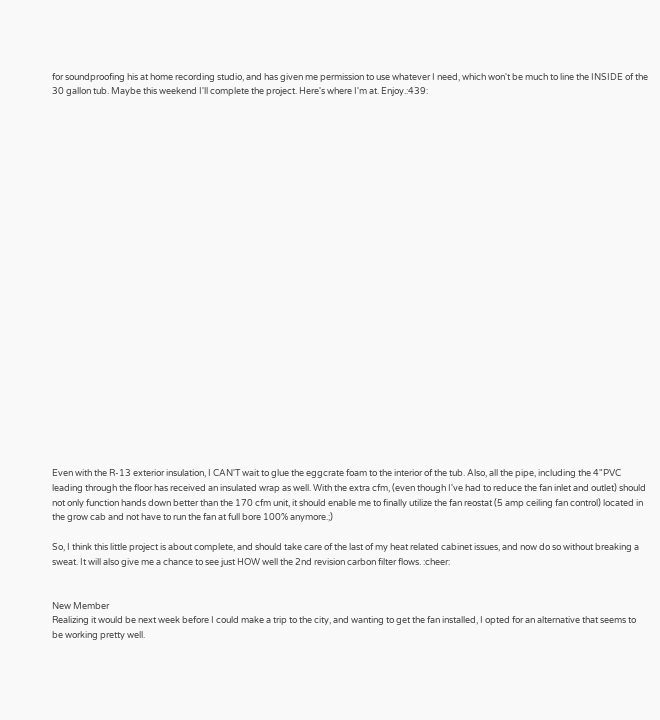for soundproofing his at home recording studio, and has given me permission to use whatever I need, which won't be much to line the INSIDE of the 30 gallon tub. Maybe this weekend I'll complete the project. Here's where I'm at. Enjoy.:439:

























Even with the R-13 exterior insulation, I CAN'T wait to glue the eggcrate foam to the interior of the tub. Also, all the pipe, including the 4"PVC leading through the floor has received an insulated wrap as well. With the extra cfm, (even though I've had to reduce the fan inlet and outlet) should not only function hands down better than the 170 cfm unit, it should enable me to finally utilize the fan reostat (5 amp ceiling fan control) located in the grow cab and not have to run the fan at full bore 100% anymore.;)

So, I think this little project is about complete, and should take care of the last of my heat related cabinet issues, and now do so without breaking a sweat. It will also give me a chance to see just HOW well the 2nd revision carbon filter flows. :cheer:


New Member
Realizing it would be next week before I could make a trip to the city, and wanting to get the fan installed, I opted for an alternative that seems to be working pretty well.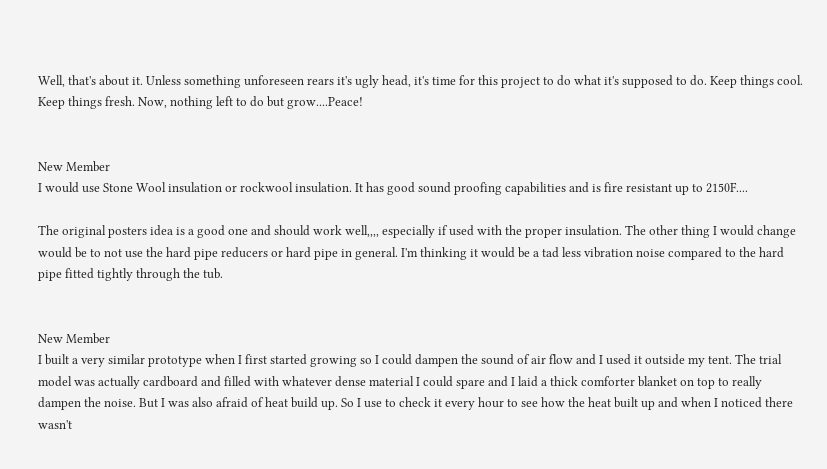Well, that's about it. Unless something unforeseen rears it's ugly head, it's time for this project to do what it's supposed to do. Keep things cool. Keep things fresh. Now, nothing left to do but grow....Peace!


New Member
I would use Stone Wool insulation or rockwool insulation. It has good sound proofing capabilities and is fire resistant up to 2150F....

The original posters idea is a good one and should work well,,,, especially if used with the proper insulation. The other thing I would change would be to not use the hard pipe reducers or hard pipe in general. I'm thinking it would be a tad less vibration noise compared to the hard pipe fitted tightly through the tub.


New Member
I built a very similar prototype when I first started growing so I could dampen the sound of air flow and I used it outside my tent. The trial model was actually cardboard and filled with whatever dense material I could spare and I laid a thick comforter blanket on top to really dampen the noise. But I was also afraid of heat build up. So I use to check it every hour to see how the heat built up and when I noticed there wasn't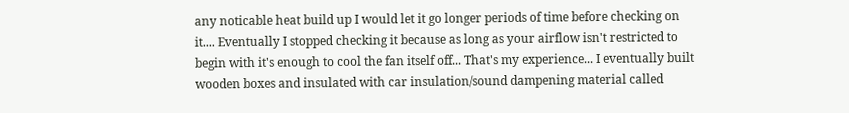any noticable heat build up I would let it go longer periods of time before checking on it.... Eventually I stopped checking it because as long as your airflow isn't restricted to begin with it's enough to cool the fan itself off... That's my experience... I eventually built wooden boxes and insulated with car insulation/sound dampening material called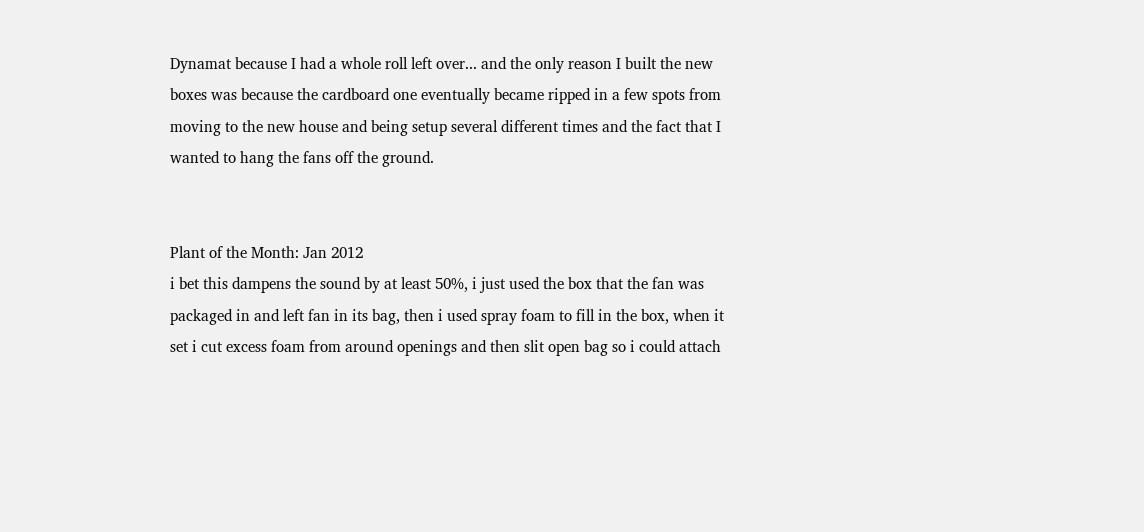Dynamat because I had a whole roll left over... and the only reason I built the new boxes was because the cardboard one eventually became ripped in a few spots from moving to the new house and being setup several different times and the fact that I wanted to hang the fans off the ground.


Plant of the Month: Jan 2012
i bet this dampens the sound by at least 50%, i just used the box that the fan was packaged in and left fan in its bag, then i used spray foam to fill in the box, when it set i cut excess foam from around openings and then slit open bag so i could attach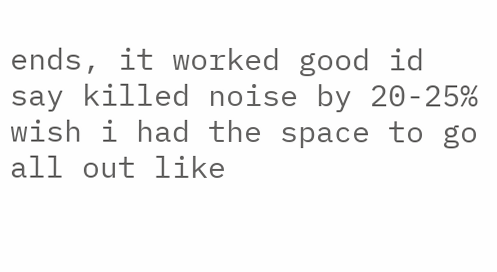ends, it worked good id say killed noise by 20-25% wish i had the space to go all out like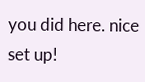you did here. nice set up!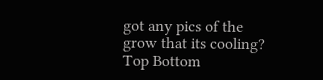got any pics of the grow that its cooling?
Top Bottom